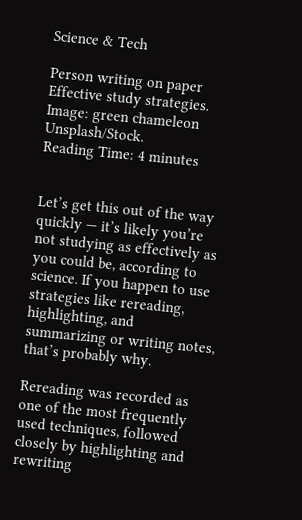Science & Tech

Person writing on paper
Effective study strategies. Image: green chameleon Unsplash/Stock.
Reading Time: 4 minutes


Let’s get this out of the way quickly — it’s likely you’re not studying as effectively as you could be, according to science. If you happen to use strategies like rereading, highlighting, and summarizing or writing notes, that’s probably why.

Rereading was recorded as one of the most frequently used techniques, followed closely by highlighting and rewriting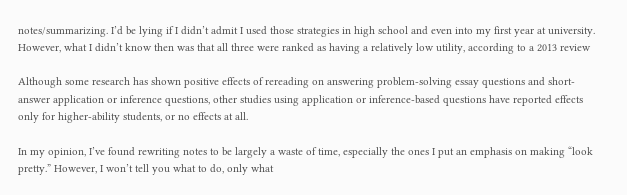notes/summarizing. I’d be lying if I didn’t admit I used those strategies in high school and even into my first year at university. However, what I didn’t know then was that all three were ranked as having a relatively low utility, according to a 2013 review

Although some research has shown positive effects of rereading on answering problem-solving essay questions and short-answer application or inference questions, other studies using application or inference-based questions have reported effects only for higher-ability students, or no effects at all.

In my opinion, I’ve found rewriting notes to be largely a waste of time, especially the ones I put an emphasis on making “look pretty.” However, I won’t tell you what to do, only what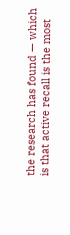the research has found — which is that active recall is the most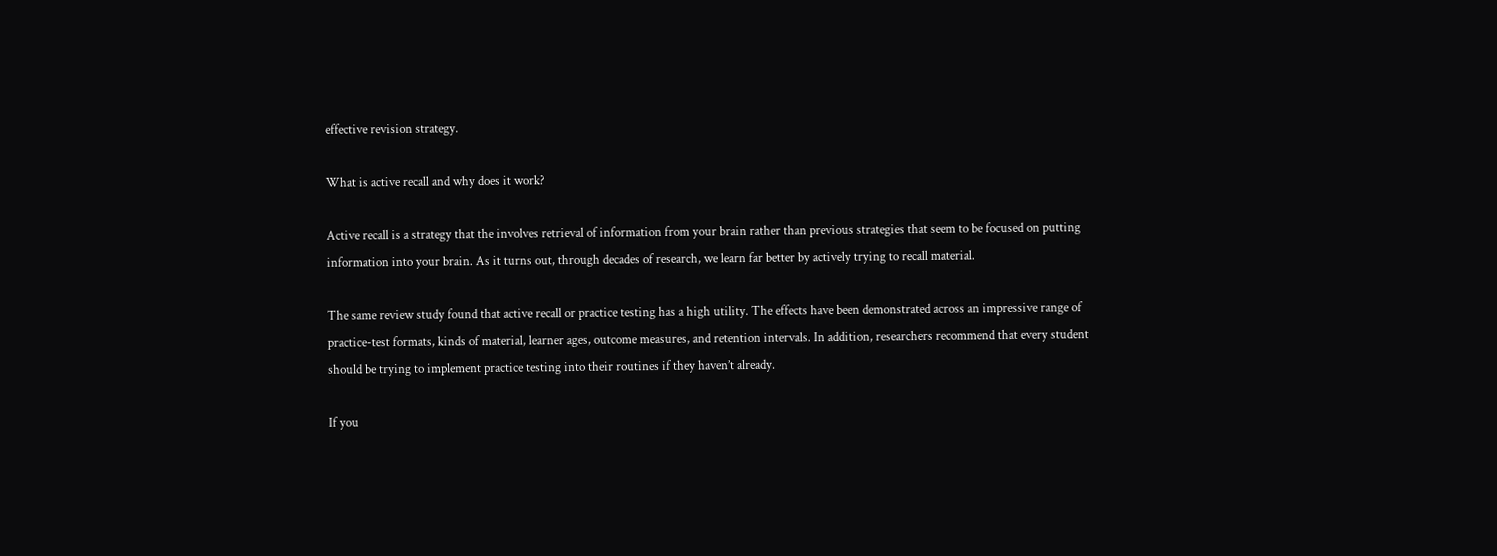effective revision strategy.

What is active recall and why does it work?

Active recall is a strategy that the involves retrieval of information from your brain rather than previous strategies that seem to be focused on putting information into your brain. As it turns out, through decades of research, we learn far better by actively trying to recall material.

The same review study found that active recall or practice testing has a high utility. The effects have been demonstrated across an impressive range of practice-test formats, kinds of material, learner ages, outcome measures, and retention intervals. In addition, researchers recommend that every student should be trying to implement practice testing into their routines if they haven’t already.

If you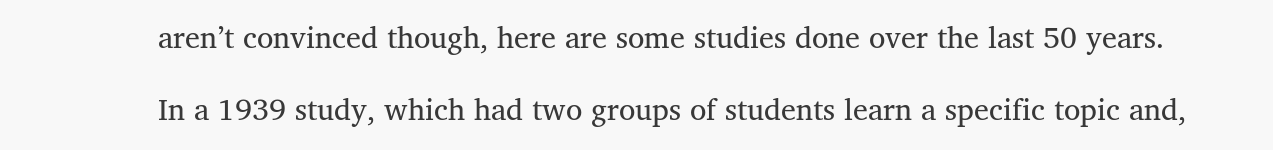aren’t convinced though, here are some studies done over the last 50 years.

In a 1939 study, which had two groups of students learn a specific topic and,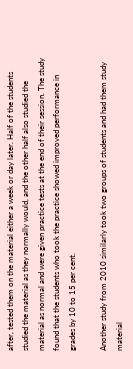after, tested them on the material either a week or day later. Half of the students studied the material as they normally would, and the other half also studied the material as normal and were given practice tests at the end of their session. The study found that the students who took the practice showed improved performance in grades by 10 to 15 per cent.

Another study from 2010 similarly took two groups of students and had them study material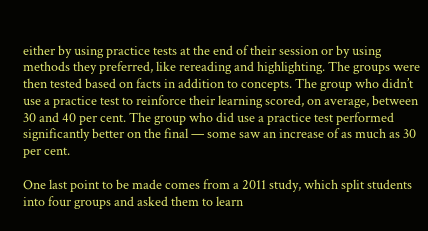either by using practice tests at the end of their session or by using methods they preferred, like rereading and highlighting. The groups were then tested based on facts in addition to concepts. The group who didn’t use a practice test to reinforce their learning scored, on average, between 30 and 40 per cent. The group who did use a practice test performed significantly better on the final — some saw an increase of as much as 30 per cent.

One last point to be made comes from a 2011 study, which split students into four groups and asked them to learn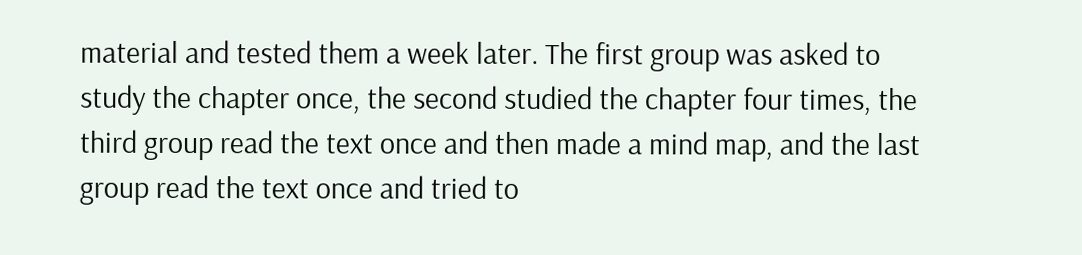material and tested them a week later. The first group was asked to study the chapter once, the second studied the chapter four times, the third group read the text once and then made a mind map, and the last group read the text once and tried to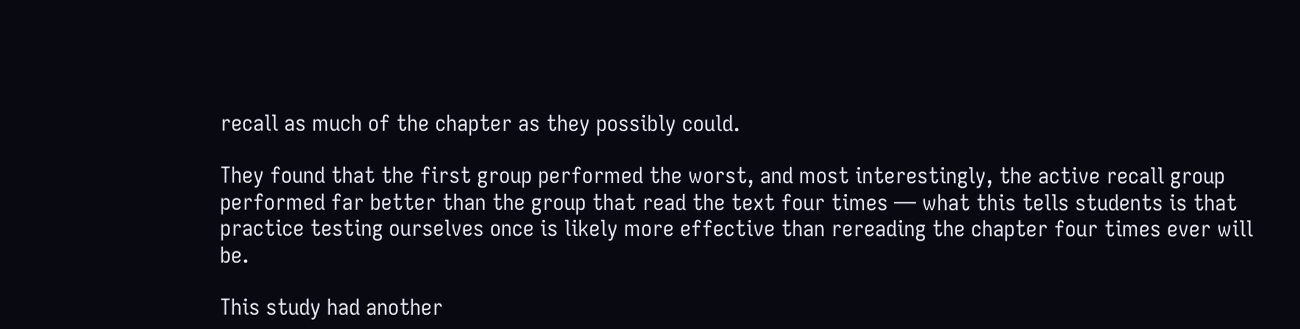recall as much of the chapter as they possibly could.

They found that the first group performed the worst, and most interestingly, the active recall group performed far better than the group that read the text four times — what this tells students is that practice testing ourselves once is likely more effective than rereading the chapter four times ever will be.

This study had another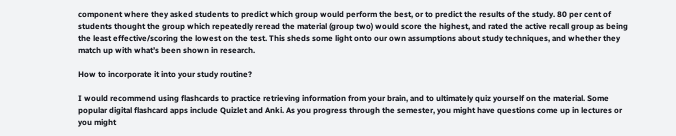component where they asked students to predict which group would perform the best, or to predict the results of the study. 80 per cent of students thought the group which repeatedly reread the material (group two) would score the highest, and rated the active recall group as being the least effective/scoring the lowest on the test. This sheds some light onto our own assumptions about study techniques, and whether they match up with what’s been shown in research.

How to incorporate it into your study routine?

I would recommend using flashcards to practice retrieving information from your brain, and to ultimately quiz yourself on the material. Some popular digital flashcard apps include Quizlet and Anki. As you progress through the semester, you might have questions come up in lectures or you might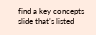find a key concepts slide that’s listed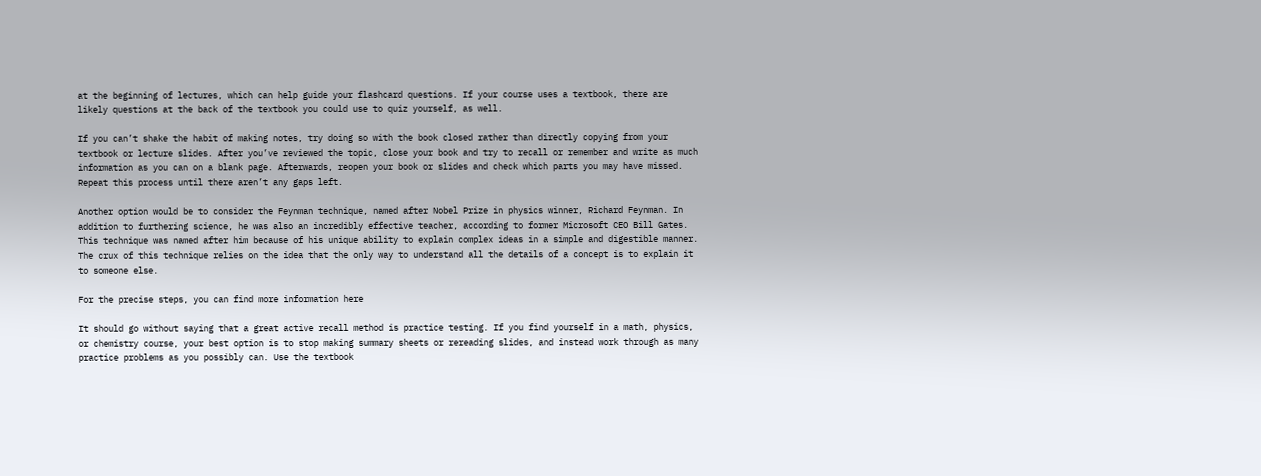at the beginning of lectures, which can help guide your flashcard questions. If your course uses a textbook, there are likely questions at the back of the textbook you could use to quiz yourself, as well.

If you can’t shake the habit of making notes, try doing so with the book closed rather than directly copying from your textbook or lecture slides. After you’ve reviewed the topic, close your book and try to recall or remember and write as much information as you can on a blank page. Afterwards, reopen your book or slides and check which parts you may have missed. Repeat this process until there aren’t any gaps left.

Another option would be to consider the Feynman technique, named after Nobel Prize in physics winner, Richard Feynman. In addition to furthering science, he was also an incredibly effective teacher, according to former Microsoft CEO Bill Gates. This technique was named after him because of his unique ability to explain complex ideas in a simple and digestible manner. The crux of this technique relies on the idea that the only way to understand all the details of a concept is to explain it to someone else.

For the precise steps, you can find more information here

It should go without saying that a great active recall method is practice testing. If you find yourself in a math, physics, or chemistry course, your best option is to stop making summary sheets or rereading slides, and instead work through as many practice problems as you possibly can. Use the textbook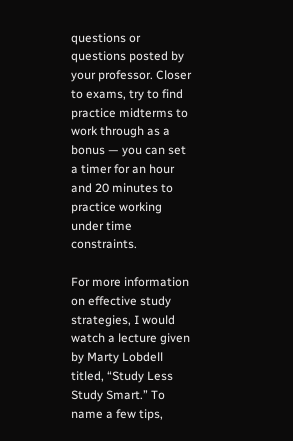questions or questions posted by your professor. Closer to exams, try to find practice midterms to work through as a bonus — you can set a timer for an hour and 20 minutes to practice working under time constraints.

For more information on effective study strategies, I would watch a lecture given by Marty Lobdell titled, “Study Less Study Smart.” To name a few tips,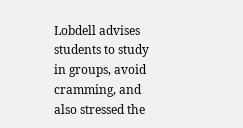Lobdell advises students to study in groups, avoid cramming, and also stressed the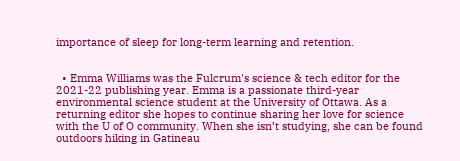importance of sleep for long-term learning and retention.


  • Emma Williams was the Fulcrum's science & tech editor for the 2021-22 publishing year. Emma is a passionate third-year environmental science student at the University of Ottawa. As a returning editor she hopes to continue sharing her love for science with the U of O community. When she isn’t studying, she can be found outdoors hiking in Gatineau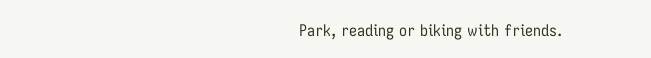Park, reading or biking with friends.